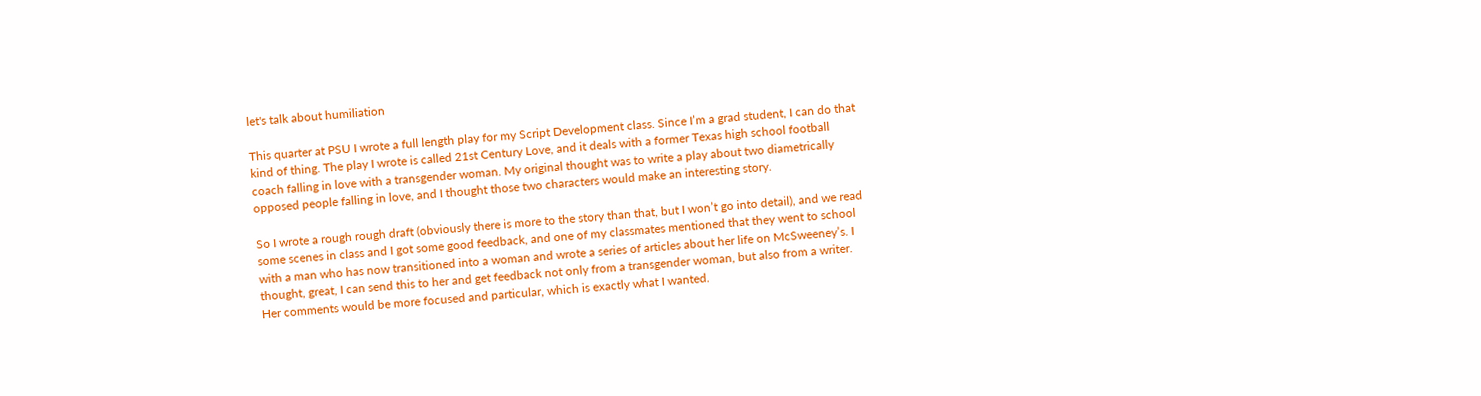let's talk about humiliation

This quarter at PSU I wrote a full length play for my Script Development class. Since I’m a grad student, I can do that kind of thing. The play I wrote is called 21st Century Love, and it deals with a former Texas high school football coach falling in love with a transgender woman. My original thought was to write a play about two diametrically opposed people falling in love, and I thought those two characters would make an interesting story.

So I wrote a rough rough draft (obviously there is more to the story than that, but I won’t go into detail), and we read some scenes in class and I got some good feedback, and one of my classmates mentioned that they went to school with a man who has now transitioned into a woman and wrote a series of articles about her life on McSweeney’s. I thought, great, I can send this to her and get feedback not only from a transgender woman, but also from a writer. Her comments would be more focused and particular, which is exactly what I wanted.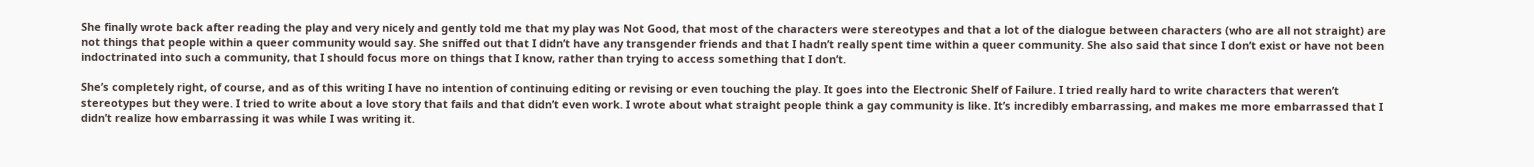She finally wrote back after reading the play and very nicely and gently told me that my play was Not Good, that most of the characters were stereotypes and that a lot of the dialogue between characters (who are all not straight) are not things that people within a queer community would say. She sniffed out that I didn’t have any transgender friends and that I hadn’t really spent time within a queer community. She also said that since I don’t exist or have not been indoctrinated into such a community, that I should focus more on things that I know, rather than trying to access something that I don’t.

She’s completely right, of course, and as of this writing I have no intention of continuing editing or revising or even touching the play. It goes into the Electronic Shelf of Failure. I tried really hard to write characters that weren’t stereotypes but they were. I tried to write about a love story that fails and that didn’t even work. I wrote about what straight people think a gay community is like. It’s incredibly embarrassing, and makes me more embarrassed that I didn’t realize how embarrassing it was while I was writing it.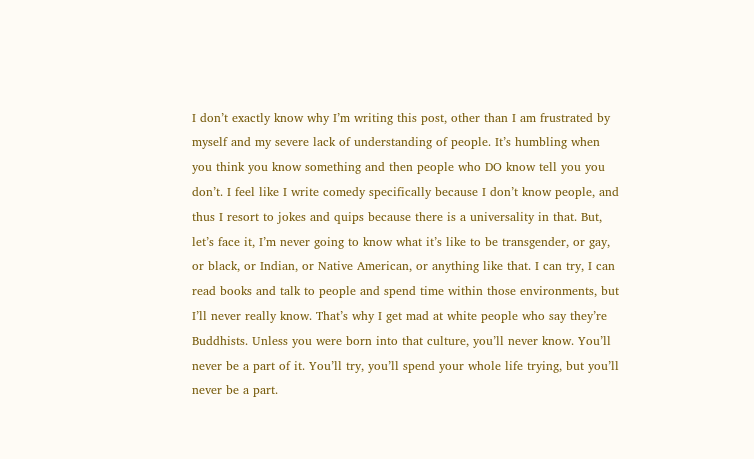I don’t exactly know why I’m writing this post, other than I am frustrated by myself and my severe lack of understanding of people. It’s humbling when you think you know something and then people who DO know tell you you don’t. I feel like I write comedy specifically because I don’t know people, and thus I resort to jokes and quips because there is a universality in that. But, let’s face it, I’m never going to know what it’s like to be transgender, or gay, or black, or Indian, or Native American, or anything like that. I can try, I can read books and talk to people and spend time within those environments, but I’ll never really know. That’s why I get mad at white people who say they’re Buddhists. Unless you were born into that culture, you’ll never know. You’ll never be a part of it. You’ll try, you’ll spend your whole life trying, but you’ll never be a part.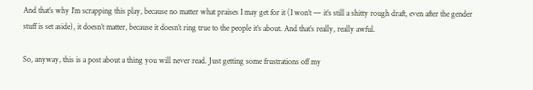And that’s why I’m scrapping this play, because no matter what praises I may get for it (I won’t — it’s still a shitty rough draft, even after the gender stuff is set aside), it doesn’t matter, because it doesn’t ring true to the people it’s about. And that’s really, really awful.

So, anyway, this is a post about a thing you will never read. Just getting some frustrations off my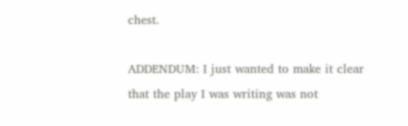chest.

ADDENDUM: I just wanted to make it clear that the play I was writing was not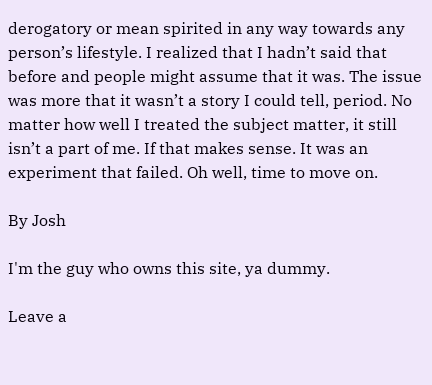derogatory or mean spirited in any way towards any person’s lifestyle. I realized that I hadn’t said that before and people might assume that it was. The issue was more that it wasn’t a story I could tell, period. No matter how well I treated the subject matter, it still isn’t a part of me. If that makes sense. It was an experiment that failed. Oh well, time to move on.

By Josh

I'm the guy who owns this site, ya dummy.

Leave a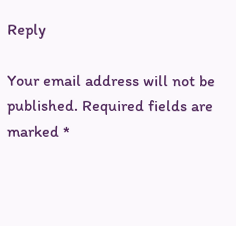Reply

Your email address will not be published. Required fields are marked *